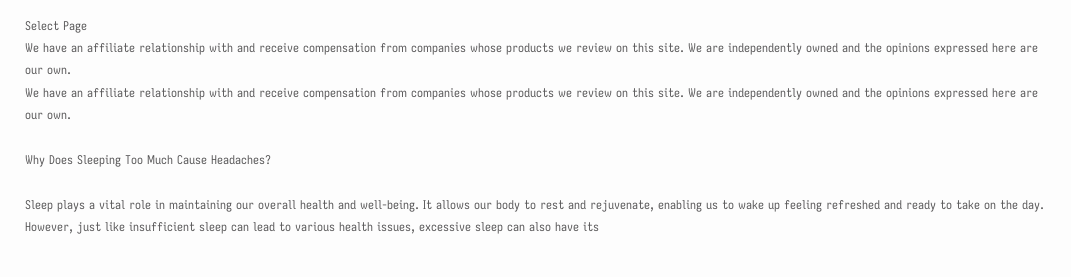Select Page
We have an affiliate relationship with and receive compensation from companies whose products we review on this site. We are independently owned and the opinions expressed here are our own.
We have an affiliate relationship with and receive compensation from companies whose products we review on this site. We are independently owned and the opinions expressed here are our own.

Why Does Sleeping Too Much Cause Headaches?

Sleep plays a vital role in maintaining our overall health and well-being. It allows our body to rest and rejuvenate, enabling us to wake up feeling refreshed and ready to take on the day. However, just like insufficient sleep can lead to various health issues, excessive sleep can also have its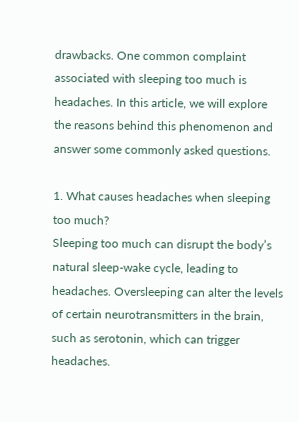drawbacks. One common complaint associated with sleeping too much is headaches. In this article, we will explore the reasons behind this phenomenon and answer some commonly asked questions.

1. What causes headaches when sleeping too much?
Sleeping too much can disrupt the body’s natural sleep-wake cycle, leading to headaches. Oversleeping can alter the levels of certain neurotransmitters in the brain, such as serotonin, which can trigger headaches.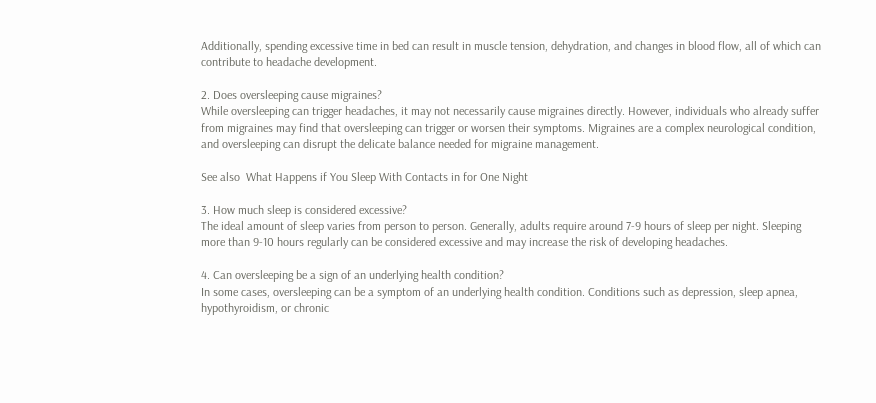Additionally, spending excessive time in bed can result in muscle tension, dehydration, and changes in blood flow, all of which can contribute to headache development.

2. Does oversleeping cause migraines?
While oversleeping can trigger headaches, it may not necessarily cause migraines directly. However, individuals who already suffer from migraines may find that oversleeping can trigger or worsen their symptoms. Migraines are a complex neurological condition, and oversleeping can disrupt the delicate balance needed for migraine management.

See also  What Happens if You Sleep With Contacts in for One Night

3. How much sleep is considered excessive?
The ideal amount of sleep varies from person to person. Generally, adults require around 7-9 hours of sleep per night. Sleeping more than 9-10 hours regularly can be considered excessive and may increase the risk of developing headaches.

4. Can oversleeping be a sign of an underlying health condition?
In some cases, oversleeping can be a symptom of an underlying health condition. Conditions such as depression, sleep apnea, hypothyroidism, or chronic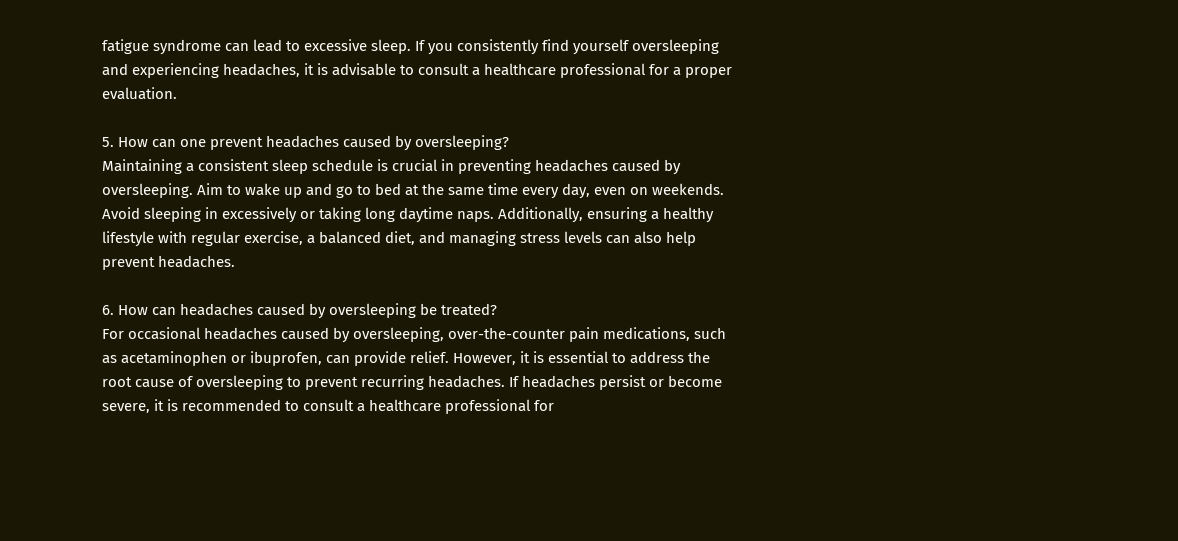fatigue syndrome can lead to excessive sleep. If you consistently find yourself oversleeping and experiencing headaches, it is advisable to consult a healthcare professional for a proper evaluation.

5. How can one prevent headaches caused by oversleeping?
Maintaining a consistent sleep schedule is crucial in preventing headaches caused by oversleeping. Aim to wake up and go to bed at the same time every day, even on weekends. Avoid sleeping in excessively or taking long daytime naps. Additionally, ensuring a healthy lifestyle with regular exercise, a balanced diet, and managing stress levels can also help prevent headaches.

6. How can headaches caused by oversleeping be treated?
For occasional headaches caused by oversleeping, over-the-counter pain medications, such as acetaminophen or ibuprofen, can provide relief. However, it is essential to address the root cause of oversleeping to prevent recurring headaches. If headaches persist or become severe, it is recommended to consult a healthcare professional for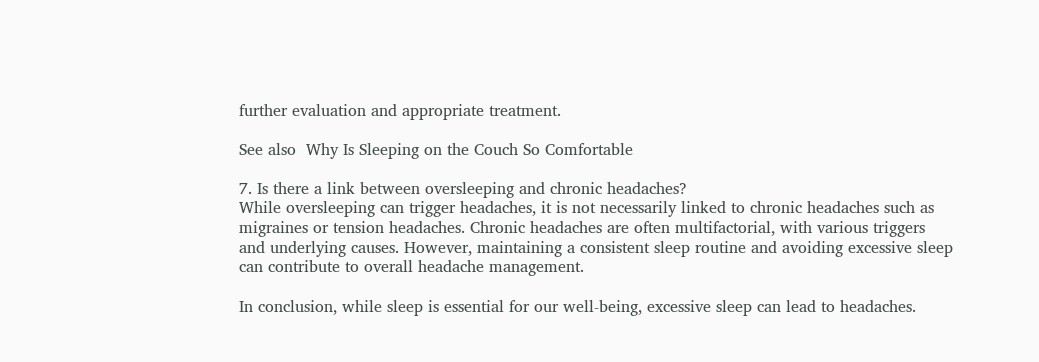further evaluation and appropriate treatment.

See also  Why Is Sleeping on the Couch So Comfortable

7. Is there a link between oversleeping and chronic headaches?
While oversleeping can trigger headaches, it is not necessarily linked to chronic headaches such as migraines or tension headaches. Chronic headaches are often multifactorial, with various triggers and underlying causes. However, maintaining a consistent sleep routine and avoiding excessive sleep can contribute to overall headache management.

In conclusion, while sleep is essential for our well-being, excessive sleep can lead to headaches.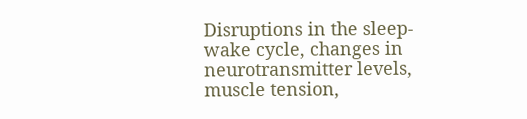Disruptions in the sleep-wake cycle, changes in neurotransmitter levels, muscle tension,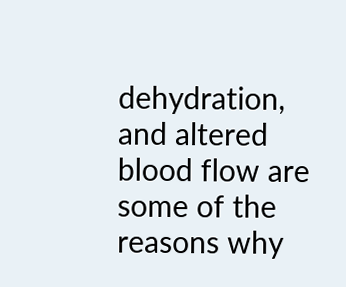dehydration, and altered blood flow are some of the reasons why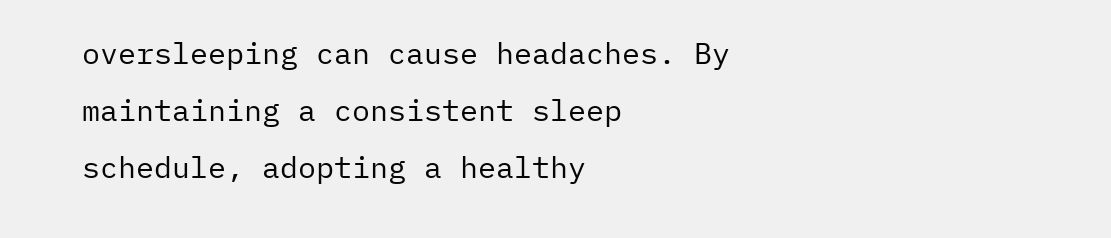oversleeping can cause headaches. By maintaining a consistent sleep schedule, adopting a healthy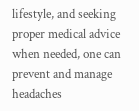lifestyle, and seeking proper medical advice when needed, one can prevent and manage headaches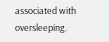associated with oversleeping.